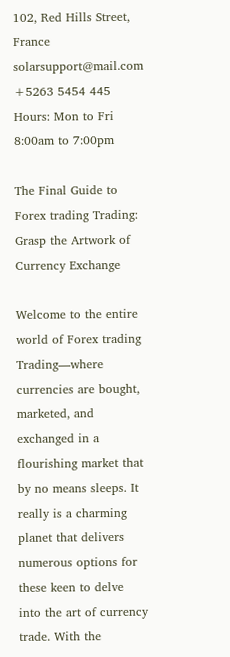102, Red Hills Street, France solarsupport@mail.com +5263 5454 445
Hours: Mon to Fri 8:00am to 7:00pm

The Final Guide to Forex trading Trading: Grasp the Artwork of Currency Exchange

Welcome to the entire world of Forex trading Trading—where currencies are bought, marketed, and exchanged in a flourishing market that by no means sleeps. It really is a charming planet that delivers numerous options for these keen to delve into the art of currency trade. With the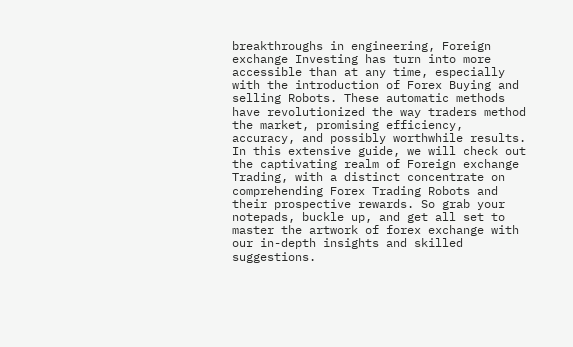breakthroughs in engineering, Foreign exchange Investing has turn into more accessible than at any time, especially with the introduction of Forex Buying and selling Robots. These automatic methods have revolutionized the way traders method the market, promising efficiency, accuracy, and possibly worthwhile results. In this extensive guide, we will check out the captivating realm of Foreign exchange Trading, with a distinct concentrate on comprehending Forex Trading Robots and their prospective rewards. So grab your notepads, buckle up, and get all set to master the artwork of forex exchange with our in-depth insights and skilled suggestions.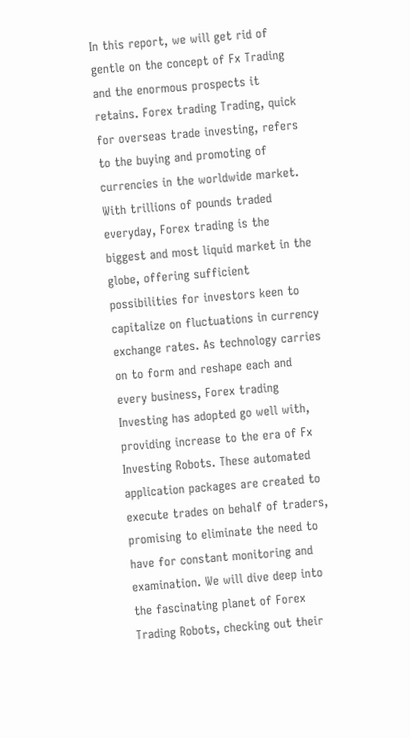In this report, we will get rid of gentle on the concept of Fx Trading and the enormous prospects it retains. Forex trading Trading, quick for overseas trade investing, refers to the buying and promoting of currencies in the worldwide market. With trillions of pounds traded everyday, Forex trading is the biggest and most liquid market in the globe, offering sufficient possibilities for investors keen to capitalize on fluctuations in currency exchange rates. As technology carries on to form and reshape each and every business, Forex trading Investing has adopted go well with, providing increase to the era of Fx Investing Robots. These automated application packages are created to execute trades on behalf of traders, promising to eliminate the need to have for constant monitoring and examination. We will dive deep into the fascinating planet of Forex Trading Robots, checking out their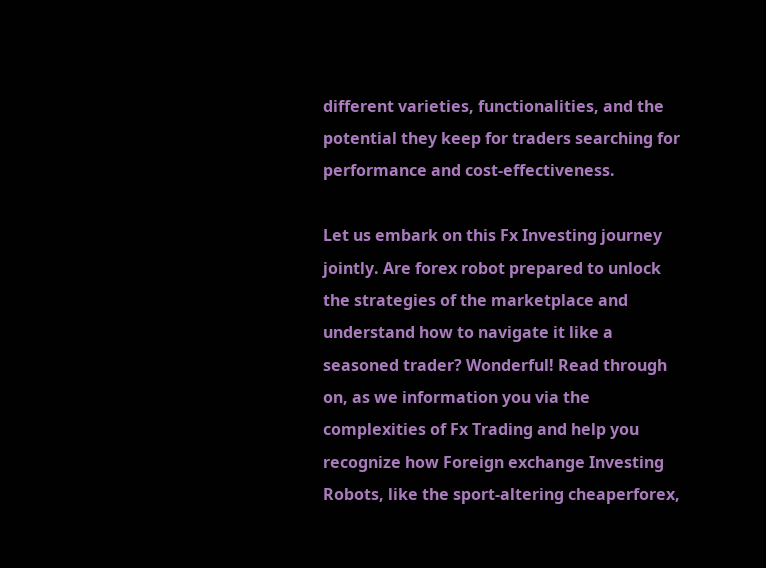different varieties, functionalities, and the potential they keep for traders searching for performance and cost-effectiveness.

Let us embark on this Fx Investing journey jointly. Are forex robot prepared to unlock the strategies of the marketplace and understand how to navigate it like a seasoned trader? Wonderful! Read through on, as we information you via the complexities of Fx Trading and help you recognize how Foreign exchange Investing Robots, like the sport-altering cheaperforex,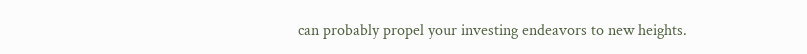can probably propel your investing endeavors to new heights.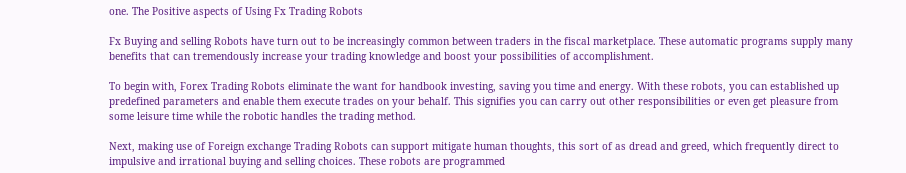one. The Positive aspects of Using Fx Trading Robots

Fx Buying and selling Robots have turn out to be increasingly common between traders in the fiscal marketplace. These automatic programs supply many benefits that can tremendously increase your trading knowledge and boost your possibilities of accomplishment.

To begin with, Forex Trading Robots eliminate the want for handbook investing, saving you time and energy. With these robots, you can established up predefined parameters and enable them execute trades on your behalf. This signifies you can carry out other responsibilities or even get pleasure from some leisure time while the robotic handles the trading method.

Next, making use of Foreign exchange Trading Robots can support mitigate human thoughts, this sort of as dread and greed, which frequently direct to impulsive and irrational buying and selling choices. These robots are programmed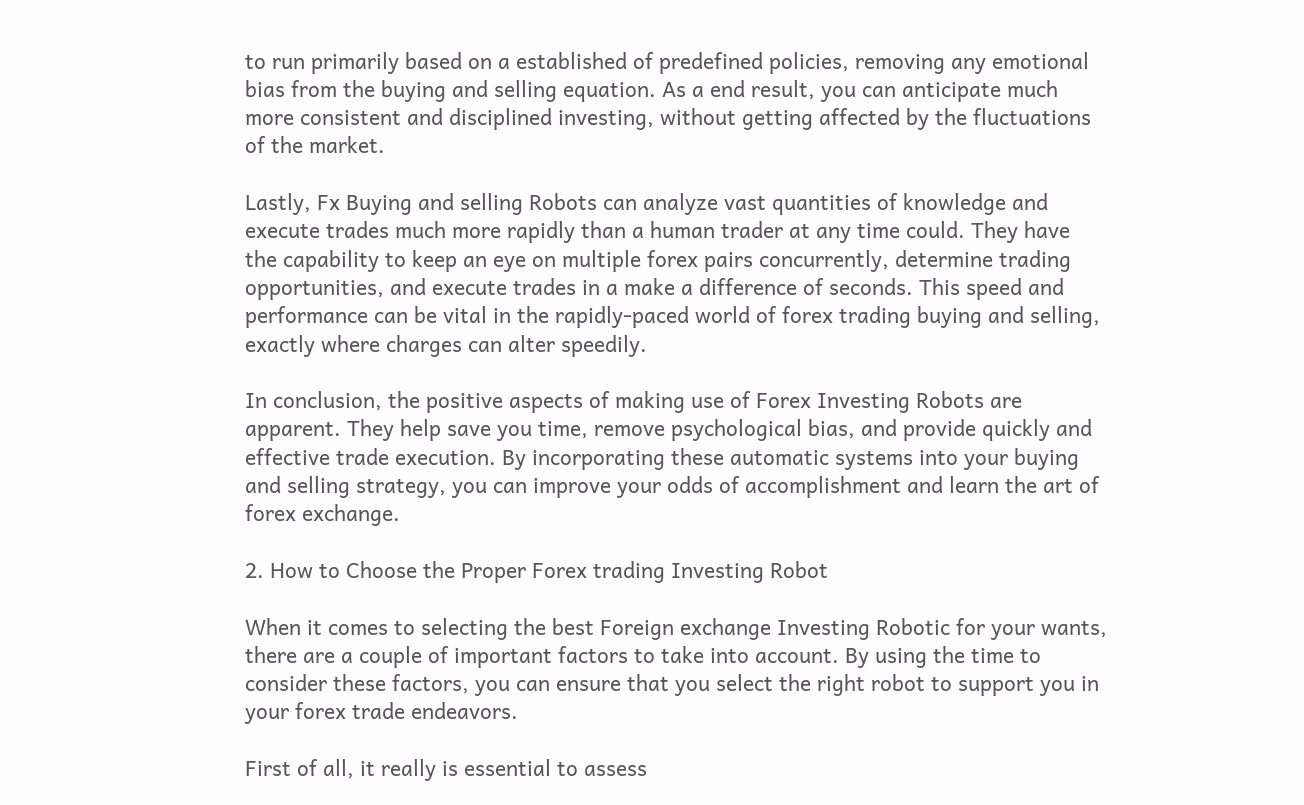to run primarily based on a established of predefined policies, removing any emotional bias from the buying and selling equation. As a end result, you can anticipate much more consistent and disciplined investing, without getting affected by the fluctuations of the market.

Lastly, Fx Buying and selling Robots can analyze vast quantities of knowledge and execute trades much more rapidly than a human trader at any time could. They have the capability to keep an eye on multiple forex pairs concurrently, determine trading opportunities, and execute trades in a make a difference of seconds. This speed and performance can be vital in the rapidly-paced world of forex trading buying and selling, exactly where charges can alter speedily.

In conclusion, the positive aspects of making use of Forex Investing Robots are apparent. They help save you time, remove psychological bias, and provide quickly and effective trade execution. By incorporating these automatic systems into your buying and selling strategy, you can improve your odds of accomplishment and learn the art of forex exchange.

2. How to Choose the Proper Forex trading Investing Robot

When it comes to selecting the best Foreign exchange Investing Robotic for your wants, there are a couple of important factors to take into account. By using the time to consider these factors, you can ensure that you select the right robot to support you in your forex trade endeavors.

First of all, it really is essential to assess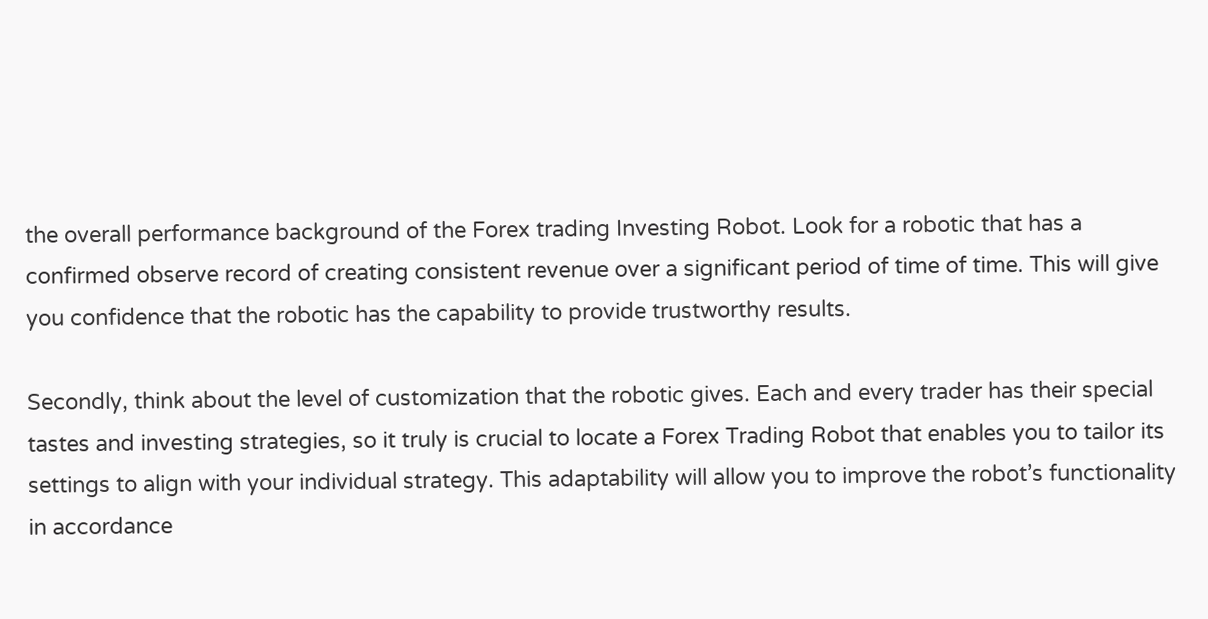the overall performance background of the Forex trading Investing Robot. Look for a robotic that has a confirmed observe record of creating consistent revenue over a significant period of time of time. This will give you confidence that the robotic has the capability to provide trustworthy results.

Secondly, think about the level of customization that the robotic gives. Each and every trader has their special tastes and investing strategies, so it truly is crucial to locate a Forex Trading Robot that enables you to tailor its settings to align with your individual strategy. This adaptability will allow you to improve the robot’s functionality in accordance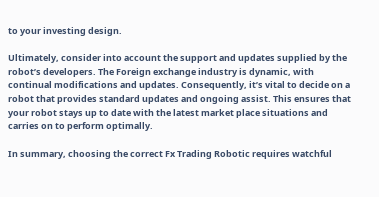to your investing design.

Ultimately, consider into account the support and updates supplied by the robot’s developers. The Foreign exchange industry is dynamic, with continual modifications and updates. Consequently, it’s vital to decide on a robot that provides standard updates and ongoing assist. This ensures that your robot stays up to date with the latest market place situations and carries on to perform optimally.

In summary, choosing the correct Fx Trading Robotic requires watchful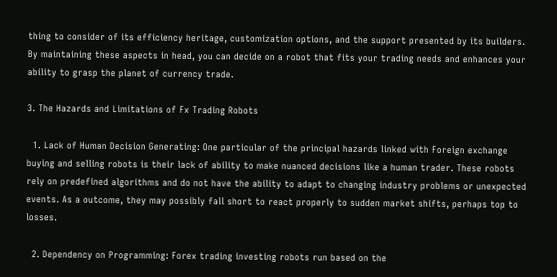thing to consider of its efficiency heritage, customization options, and the support presented by its builders. By maintaining these aspects in head, you can decide on a robot that fits your trading needs and enhances your ability to grasp the planet of currency trade.

3. The Hazards and Limitations of Fx Trading Robots

  1. Lack of Human Decision Generating: One particular of the principal hazards linked with Foreign exchange buying and selling robots is their lack of ability to make nuanced decisions like a human trader. These robots rely on predefined algorithms and do not have the ability to adapt to changing industry problems or unexpected events. As a outcome, they may possibly fall short to react properly to sudden market shifts, perhaps top to losses.

  2. Dependency on Programming: Forex trading investing robots run based on the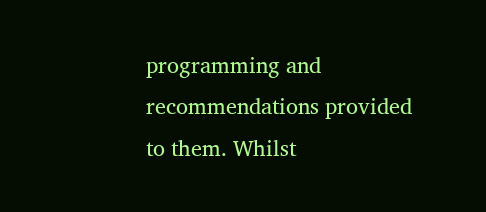programming and recommendations provided to them. Whilst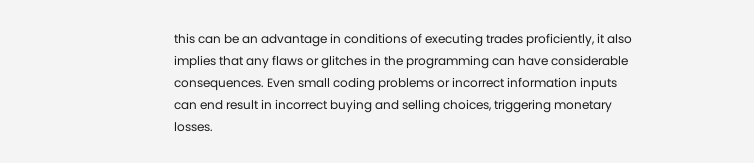this can be an advantage in conditions of executing trades proficiently, it also implies that any flaws or glitches in the programming can have considerable consequences. Even small coding problems or incorrect information inputs can end result in incorrect buying and selling choices, triggering monetary losses.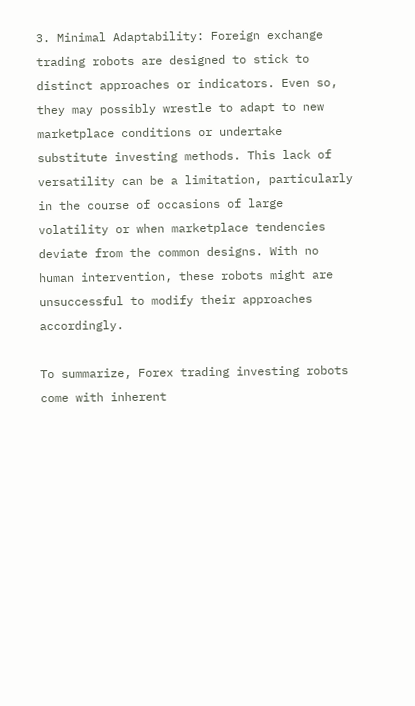3. Minimal Adaptability: Foreign exchange trading robots are designed to stick to distinct approaches or indicators. Even so, they may possibly wrestle to adapt to new marketplace conditions or undertake substitute investing methods. This lack of versatility can be a limitation, particularly in the course of occasions of large volatility or when marketplace tendencies deviate from the common designs. With no human intervention, these robots might are unsuccessful to modify their approaches accordingly.

To summarize, Forex trading investing robots come with inherent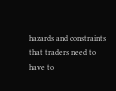hazards and constraints that traders need to have to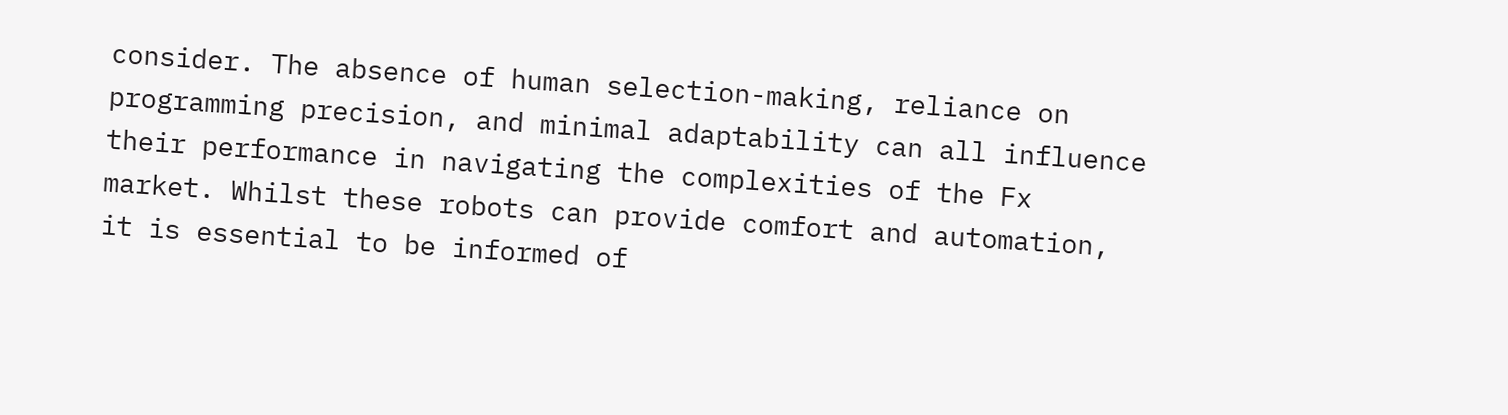consider. The absence of human selection-making, reliance on programming precision, and minimal adaptability can all influence their performance in navigating the complexities of the Fx market. Whilst these robots can provide comfort and automation, it is essential to be informed of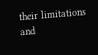their limitations and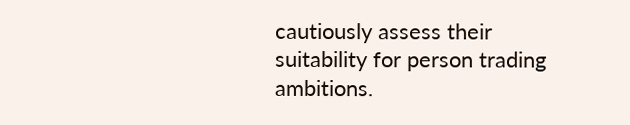cautiously assess their suitability for person trading ambitions.